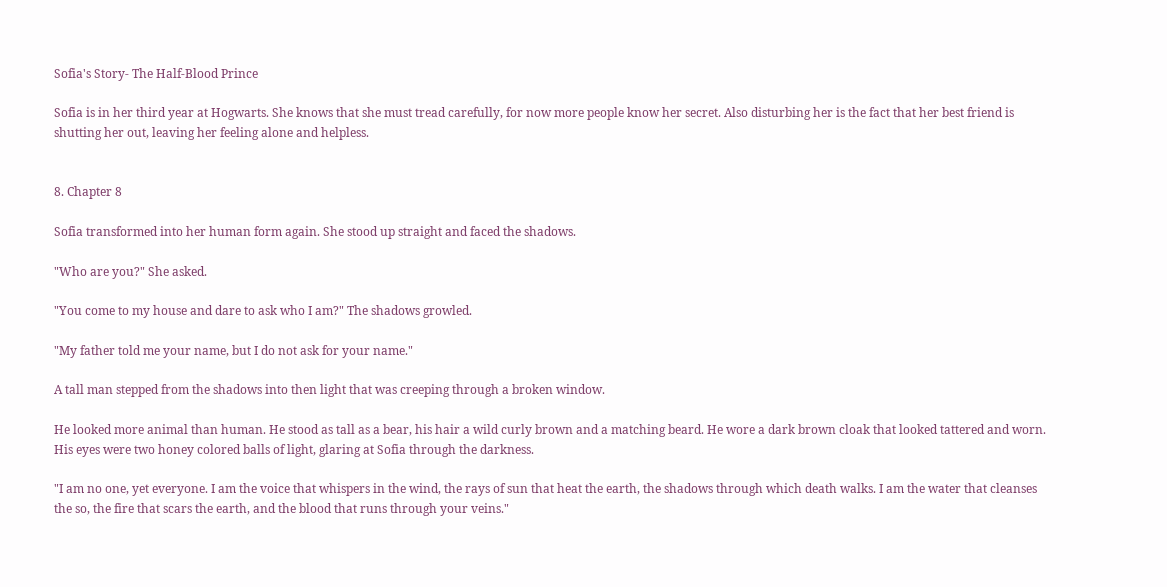Sofia's Story- The Half-Blood Prince

Sofia is in her third year at Hogwarts. She knows that she must tread carefully, for now more people know her secret. Also disturbing her is the fact that her best friend is shutting her out, leaving her feeling alone and helpless.


8. Chapter 8

Sofia transformed into her human form again. She stood up straight and faced the shadows.

"Who are you?" She asked.

"You come to my house and dare to ask who I am?" The shadows growled.

"My father told me your name, but I do not ask for your name."

A tall man stepped from the shadows into then light that was creeping through a broken window.

He looked more animal than human. He stood as tall as a bear, his hair a wild curly brown and a matching beard. He wore a dark brown cloak that looked tattered and worn. His eyes were two honey colored balls of light, glaring at Sofia through the darkness.

"I am no one, yet everyone. I am the voice that whispers in the wind, the rays of sun that heat the earth, the shadows through which death walks. I am the water that cleanses the so, the fire that scars the earth, and the blood that runs through your veins."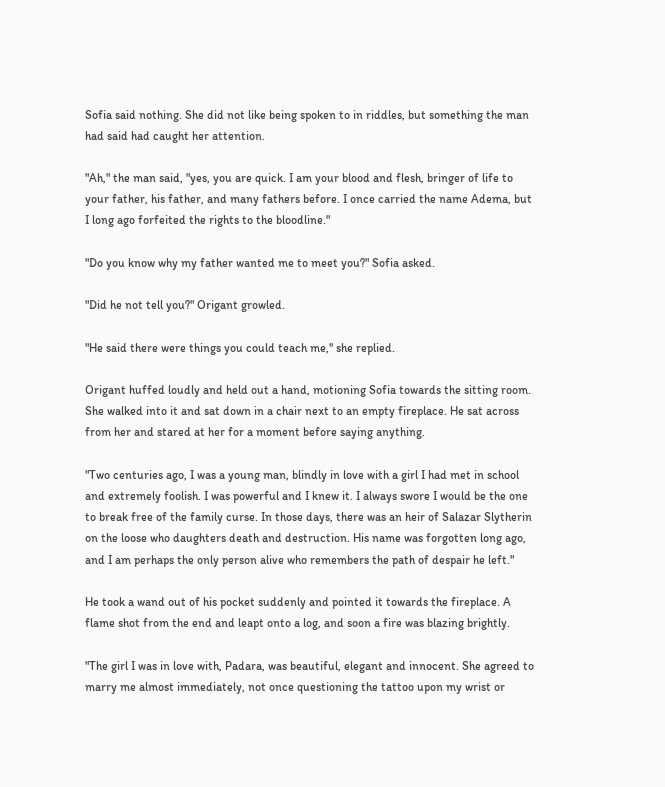Sofia said nothing. She did not like being spoken to in riddles, but something the man had said had caught her attention.

"Ah," the man said, "yes, you are quick. I am your blood and flesh, bringer of life to your father, his father, and many fathers before. I once carried the name Adema, but I long ago forfeited the rights to the bloodline."

"Do you know why my father wanted me to meet you?" Sofia asked.

"Did he not tell you?" Origant growled.

"He said there were things you could teach me," she replied.

Origant huffed loudly and held out a hand, motioning Sofia towards the sitting room. She walked into it and sat down in a chair next to an empty fireplace. He sat across from her and stared at her for a moment before saying anything.

"Two centuries ago, I was a young man, blindly in love with a girl I had met in school and extremely foolish. I was powerful and I knew it. I always swore I would be the one to break free of the family curse. In those days, there was an heir of Salazar Slytherin on the loose who daughters death and destruction. His name was forgotten long ago, and I am perhaps the only person alive who remembers the path of despair he left."

He took a wand out of his pocket suddenly and pointed it towards the fireplace. A flame shot from the end and leapt onto a log, and soon a fire was blazing brightly.

"The girl I was in love with, Padara, was beautiful, elegant and innocent. She agreed to marry me almost immediately, not once questioning the tattoo upon my wrist or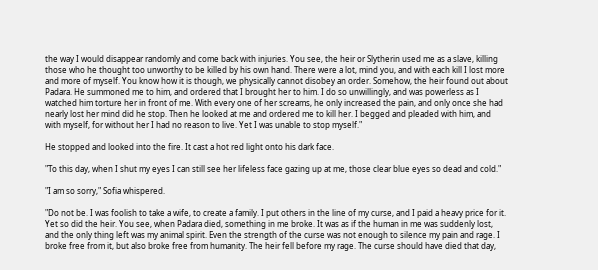the way I would disappear randomly and come back with injuries. You see, the heir or Slytherin used me as a slave, killing those who he thought too unworthy to be killed by his own hand. There were a lot, mind you, and with each kill I lost more and more of myself. You know how it is though, we physically cannot disobey an order. Somehow, the heir found out about Padara. He summoned me to him, and ordered that I brought her to him. I do so unwillingly, and was powerless as I watched him torture her in front of me. With every one of her screams, he only increased the pain, and only once she had nearly lost her mind did he stop. Then he looked at me and ordered me to kill her. I begged and pleaded with him, and with myself, for without her I had no reason to live. Yet I was unable to stop myself."

He stopped and looked into the fire. It cast a hot red light onto his dark face.

"To this day, when I shut my eyes I can still see her lifeless face gazing up at me, those clear blue eyes so dead and cold."

"I am so sorry," Sofia whispered.

"Do not be. I was foolish to take a wife, to create a family. I put others in the line of my curse, and I paid a heavy price for it. Yet so did the heir. You see, when Padara died, something in me broke. It was as if the human in me was suddenly lost, and the only thing left was my animal spirit. Even the strength of the curse was not enough to silence my pain and rage. I broke free from it, but also broke free from humanity. The heir fell before my rage. The curse should have died that day,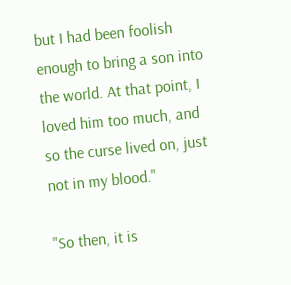but I had been foolish enough to bring a son into the world. At that point, I loved him too much, and so the curse lived on, just not in my blood."

"So then, it is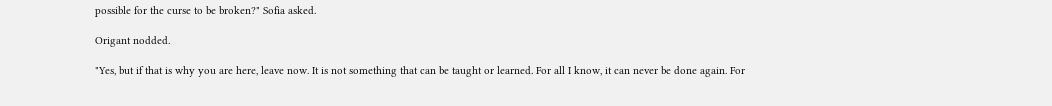possible for the curse to be broken?" Sofia asked.

Origant nodded.

"Yes, but if that is why you are here, leave now. It is not something that can be taught or learned. For all I know, it can never be done again. For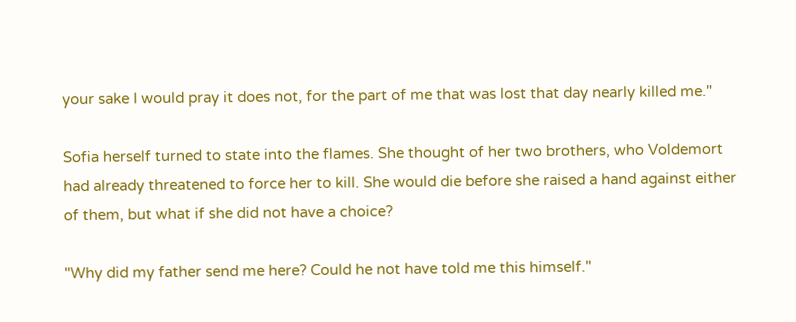your sake I would pray it does not, for the part of me that was lost that day nearly killed me."

Sofia herself turned to state into the flames. She thought of her two brothers, who Voldemort had already threatened to force her to kill. She would die before she raised a hand against either of them, but what if she did not have a choice?

"Why did my father send me here? Could he not have told me this himself."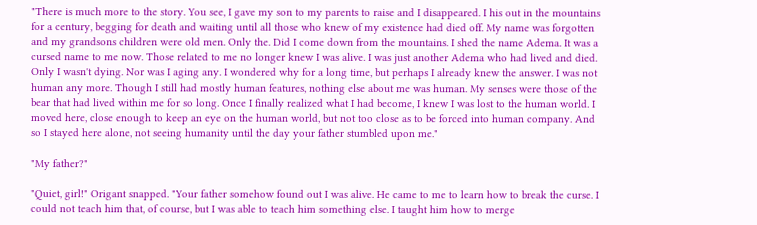"There is much more to the story. You see, I gave my son to my parents to raise and I disappeared. I his out in the mountains for a century, begging for death and waiting until all those who knew of my existence had died off. My name was forgotten and my grandsons children were old men. Only the. Did I come down from the mountains. I shed the name Adema. It was a cursed name to me now. Those related to me no longer knew I was alive. I was just another Adema who had lived and died. Only I wasn't dying. Nor was I aging any. I wondered why for a long time, but perhaps I already knew the answer. I was not human any more. Though I still had mostly human features, nothing else about me was human. My senses were those of the bear that had lived within me for so long. Once I finally realized what I had become, I knew I was lost to the human world. I moved here, close enough to keep an eye on the human world, but not too close as to be forced into human company. And so I stayed here alone, not seeing humanity until the day your father stumbled upon me."

"My father?"

"Quiet, girl!" Origant snapped. "Your father somehow found out I was alive. He came to me to learn how to break the curse. I could not teach him that, of course, but I was able to teach him something else. I taught him how to merge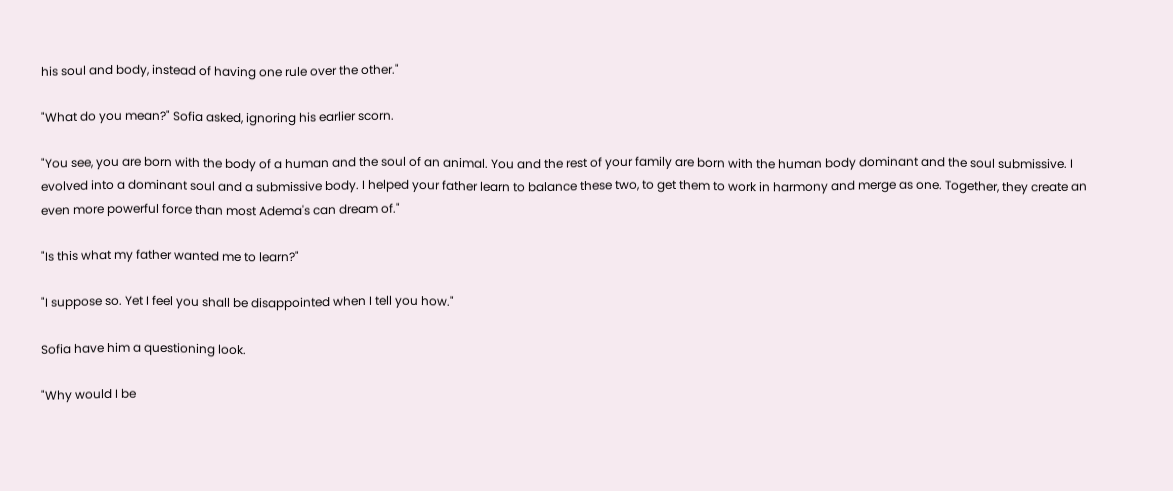his soul and body, instead of having one rule over the other."

"What do you mean?" Sofia asked, ignoring his earlier scorn.

"You see, you are born with the body of a human and the soul of an animal. You and the rest of your family are born with the human body dominant and the soul submissive. I evolved into a dominant soul and a submissive body. I helped your father learn to balance these two, to get them to work in harmony and merge as one. Together, they create an even more powerful force than most Adema's can dream of."

"Is this what my father wanted me to learn?"

"I suppose so. Yet I feel you shall be disappointed when I tell you how."

Sofia have him a questioning look.

"Why would I be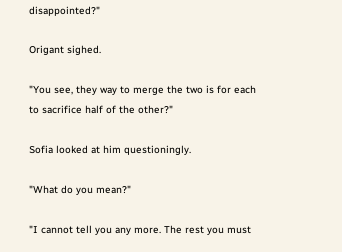disappointed?"

Origant sighed.

"You see, they way to merge the two is for each to sacrifice half of the other?"

Sofia looked at him questioningly.

"What do you mean?"

"I cannot tell you any more. The rest you must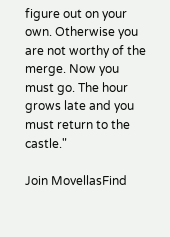figure out on your own. Otherwise you are not worthy of the merge. Now you must go. The hour grows late and you must return to the castle."

Join MovellasFind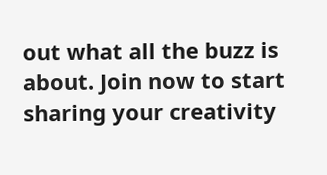out what all the buzz is about. Join now to start sharing your creativity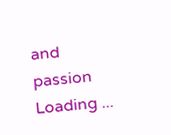and passion
Loading ...